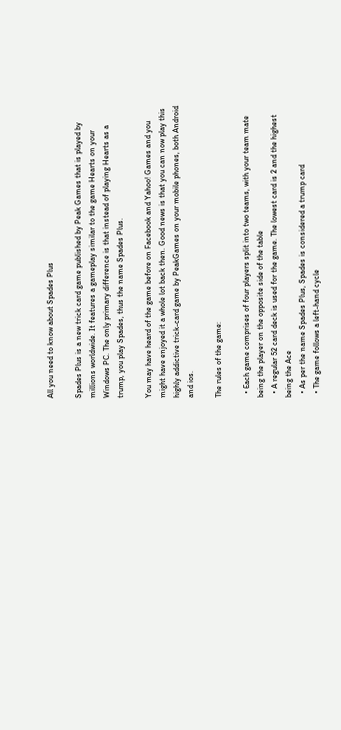All you need to know about Spades Plus

Spades Plus is a new trick card game published by Peak Games that is played by millions worldwide. It features a gameplay similar to the game Hearts on your Windows PC. The only primary difference is that instead of playing Hearts as a trump, you play Spades, thus the name Spades Plus.

You may have heard of the game before on Facebook and Yahoo! Games and you might have enjoyed it a whole lot back then. Good news is that you can now play this highly addictive trick-card game by PeakGames on your mobile phones, both Android and ios.

The rules of the game:

  • Each game comprises of four players split into two teams, with your team mate being the player on the opposite side of the table
  • A regular 52 card deck is used for the game. The lowest card is 2 and the highest being the Ace
  • As per the name Spades Plus, Spades is considered a trump card
  • The game follows a left-hand cycle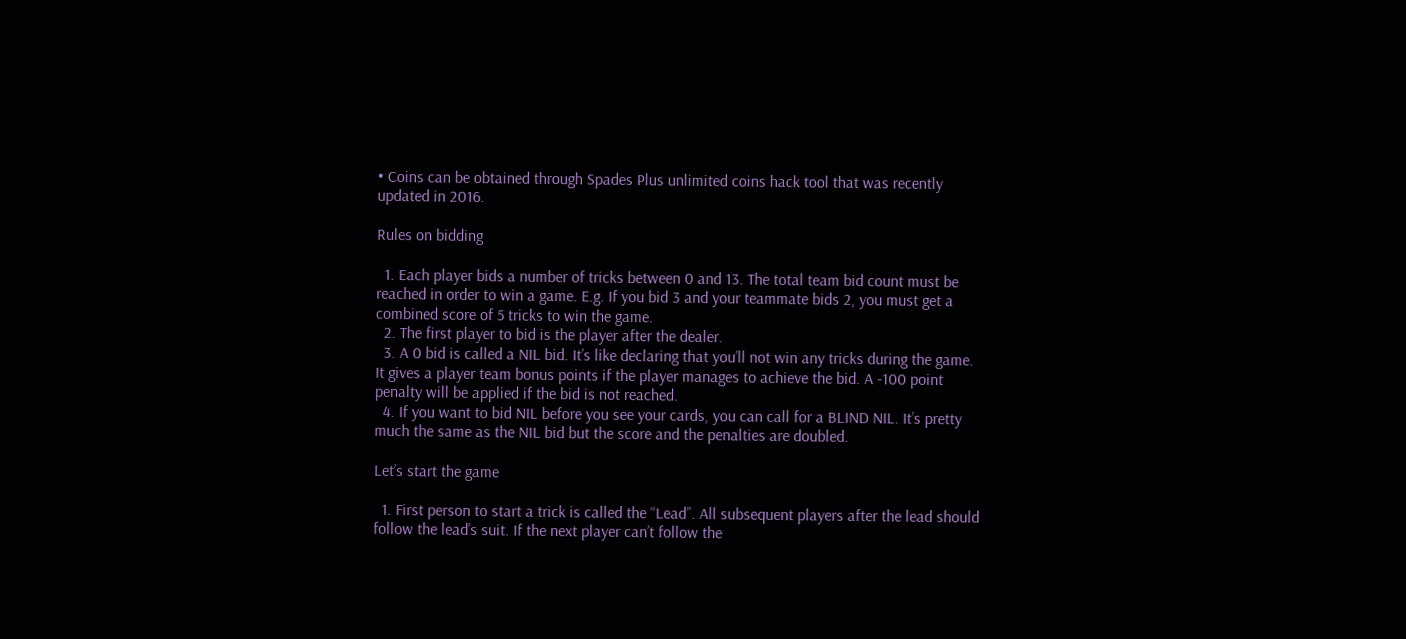• Coins can be obtained through Spades Plus unlimited coins hack tool that was recently updated in 2016.

Rules on bidding

  1. Each player bids a number of tricks between 0 and 13. The total team bid count must be reached in order to win a game. E.g. If you bid 3 and your teammate bids 2, you must get a combined score of 5 tricks to win the game.
  2. The first player to bid is the player after the dealer.
  3. A 0 bid is called a NIL bid. It’s like declaring that you’ll not win any tricks during the game. It gives a player team bonus points if the player manages to achieve the bid. A -100 point penalty will be applied if the bid is not reached.
  4. If you want to bid NIL before you see your cards, you can call for a BLIND NIL. It’s pretty much the same as the NIL bid but the score and the penalties are doubled.

Let’s start the game

  1. First person to start a trick is called the “Lead”. All subsequent players after the lead should follow the lead’s suit. If the next player can’t follow the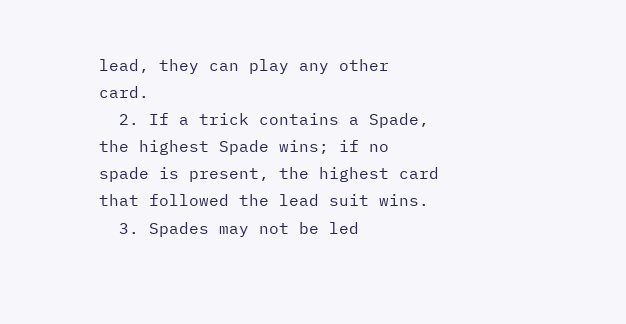lead, they can play any other card.
  2. If a trick contains a Spade, the highest Spade wins; if no spade is present, the highest card that followed the lead suit wins.
  3. Spades may not be led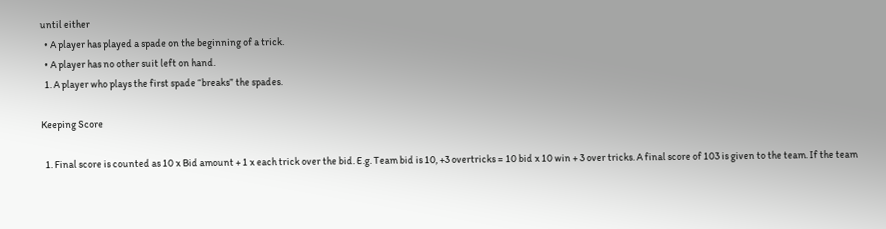until either
  • A player has played a spade on the beginning of a trick.
  • A player has no other suit left on hand.
  1. A player who plays the first spade “breaks” the spades.

Keeping Score

  1. Final score is counted as 10 x Bid amount + 1 x each trick over the bid. E.g. Team bid is 10, +3 overtricks = 10 bid x 10 win + 3 over tricks. A final score of 103 is given to the team. If the team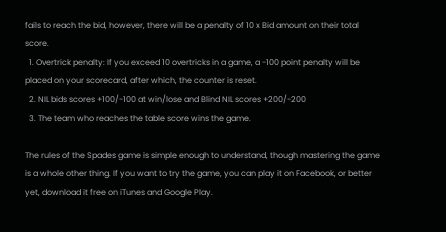fails to reach the bid, however, there will be a penalty of 10 x Bid amount on their total score.
  1. Overtrick penalty: If you exceed 10 overtricks in a game, a -100 point penalty will be placed on your scorecard, after which, the counter is reset.
  2. NIL bids scores +100/-100 at win/lose and Blind NIL scores +200/-200
  3. The team who reaches the table score wins the game.

The rules of the Spades game is simple enough to understand, though mastering the game is a whole other thing. If you want to try the game, you can play it on Facebook, or better yet, download it free on iTunes and Google Play.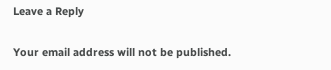Leave a Reply

Your email address will not be published.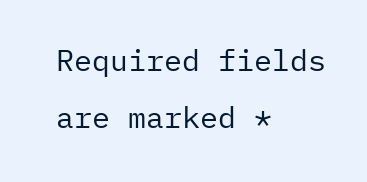Required fields are marked *